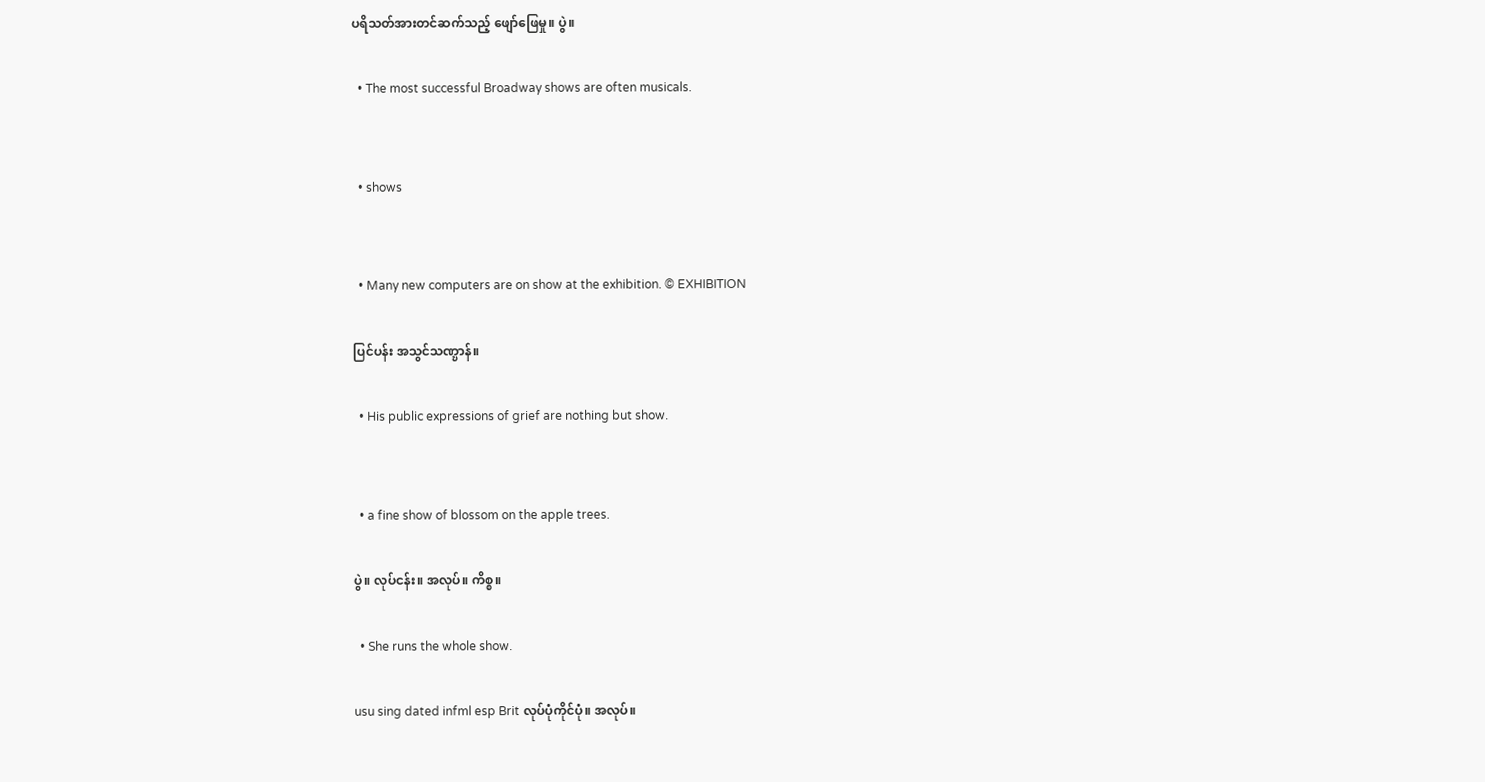ပရိသတ်အားတင်ဆက်သည့် ဖျော်ဖြေမှု။ ပွဲ။

  • The most successful Broadway shows are often musicals.


  • shows


  • Many new computers are on show at the exhibition. © EXHIBITION

ပြင်ပန်း အသွင်သဏ္ဎာန်။

  • His public expressions of grief are nothing but show.


  • a fine show of blossom on the apple trees.

ပွဲ။ လုပ်ငန်း။ အလုပ်။ ကိစ္စ။

  • She runs the whole show.

usu sing dated infml esp Brit လုပ်ပုံကိုင်ပုံ။ အလုပ်။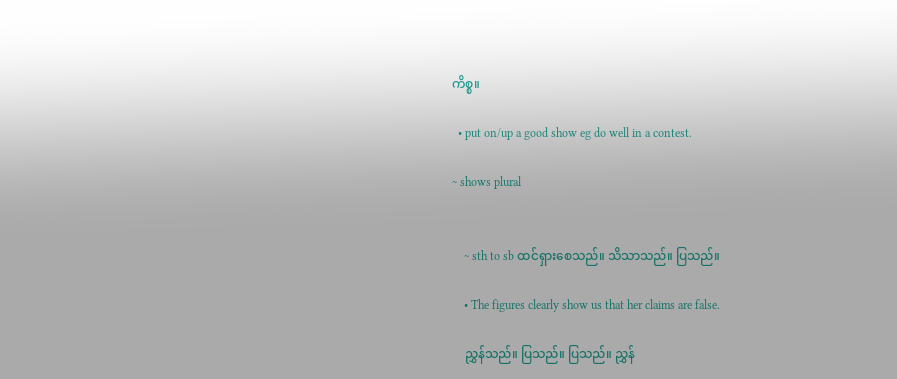ကိစ္စ။

  • put on/up a good show eg do well in a contest.

~ shows plural


    ~ sth to sb ထင်ရှားစေသည်။ သိသာသည်။ ပြသည်။

    • The figures clearly show us that her claims are false.

    ညွှန်သည်။ ပြသည်။ ပြသည်။ ညွှန်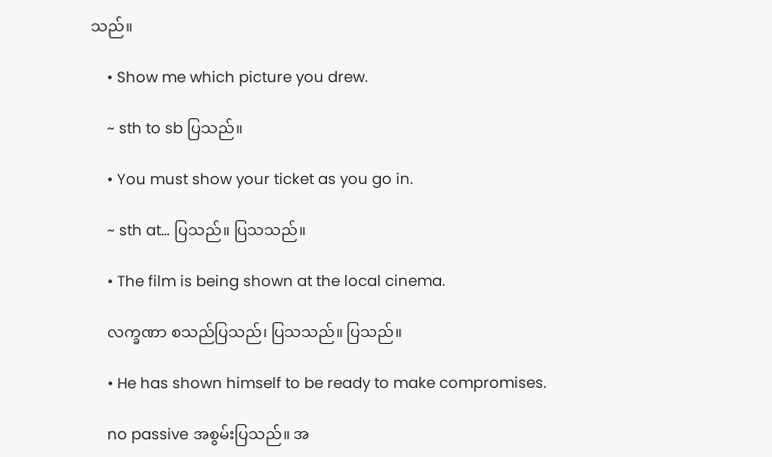သည်။

    • Show me which picture you drew.

    ~ sth to sb ပြသည်။

    • You must show your ticket as you go in.

    ~ sth at… ပြသည်။ ပြသသည်။

    • The film is being shown at the local cinema.

    လက္ခဏာ စသည်ပြသည်၊ ပြသသည်။ ပြသည်။

    • He has shown himself to be ready to make compromises.

    no passive အစွမ်းပြသည်။ အ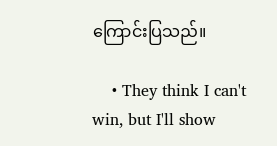ကြောင်းပြသည်။

    • They think I can't win, but I'll show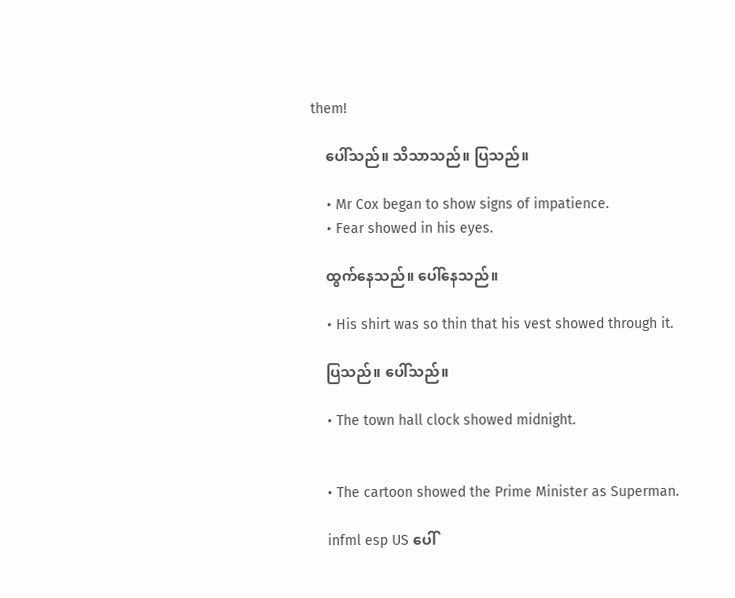them!

    ပေါ်သည်။ သိသာသည်။ ပြသည်။

    • Mr Cox began to show signs of impatience.
    • Fear showed in his eyes.

    ထွက်နေသည်။ ပေါ်နေသည်။

    • His shirt was so thin that his vest showed through it.

    ပြသည်။ ပေါ်သည်။

    • The town hall clock showed midnight.


    • The cartoon showed the Prime Minister as Superman.

    infml esp US ပေါ်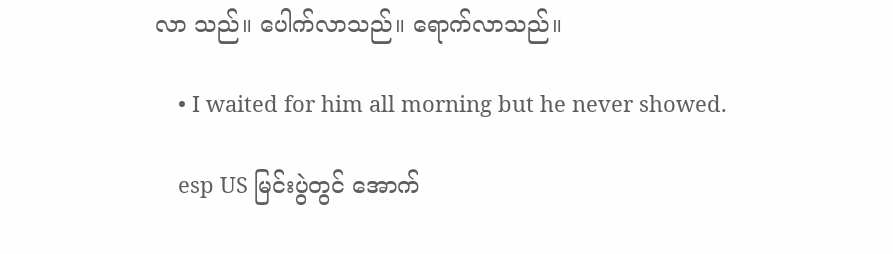လာ သည်။ ပေါက်လာသည်။ ရောက်လာသည်။

    • I waited for him all morning but he never showed.

    esp US မြင်းပွဲတွင် အောက်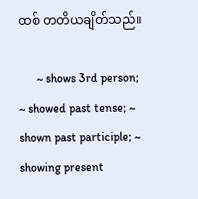ထစ် တတိယချိတ်သည်။

      ~ shows 3rd person; ~ showed past tense; ~ shown past participle; ~ showing present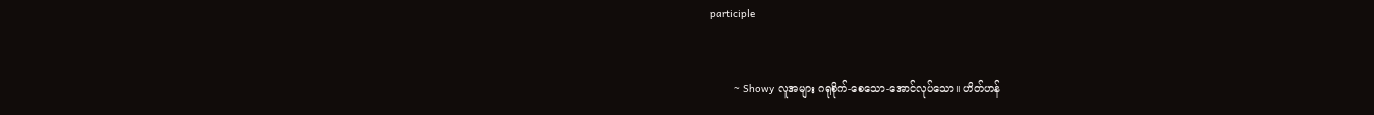participle


        ~ Showy လူအများ ဂရုစိုက်-စေသော-အောင်လုပ်သော။ ဟိတ်ဟန်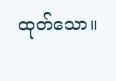ထုတ်သော။